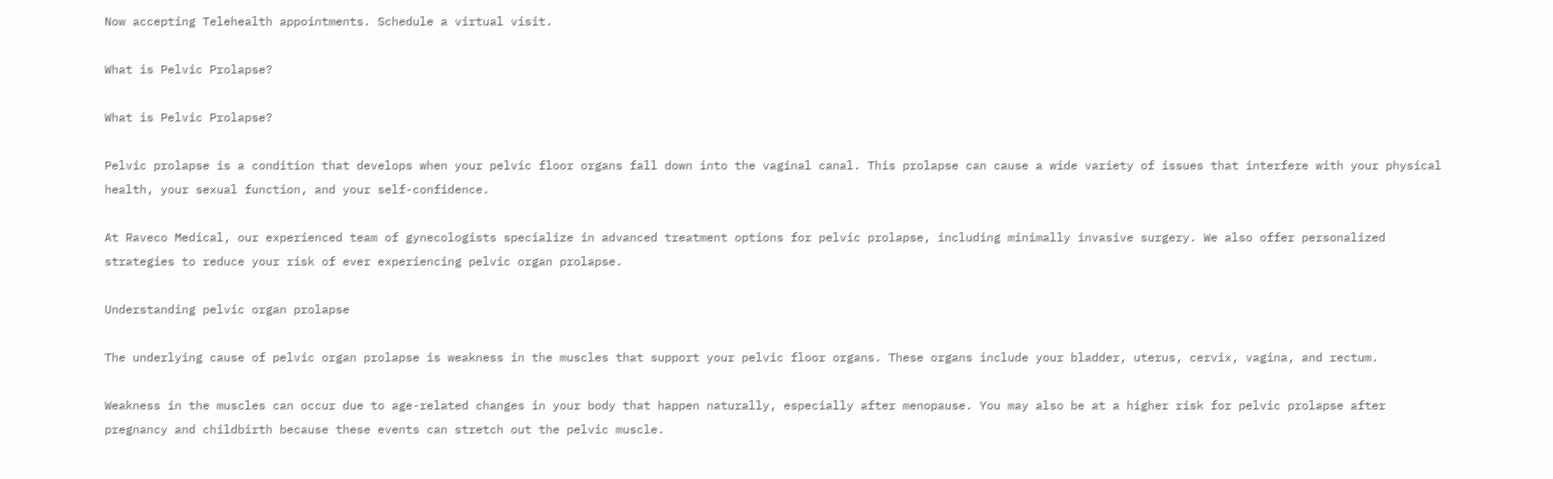Now accepting Telehealth appointments. Schedule a virtual visit.

What is Pelvic Prolapse?

What is Pelvic Prolapse?

Pelvic prolapse is a condition that develops when your pelvic floor organs fall down into the vaginal canal. This prolapse can cause a wide variety of issues that interfere with your physical health, your sexual function, and your self-confidence.

At Raveco Medical, our experienced team of gynecologists specialize in advanced treatment options for pelvic prolapse, including minimally invasive surgery. We also offer personalized strategies to reduce your risk of ever experiencing pelvic organ prolapse.

Understanding pelvic organ prolapse

The underlying cause of pelvic organ prolapse is weakness in the muscles that support your pelvic floor organs. These organs include your bladder, uterus, cervix, vagina, and rectum.

Weakness in the muscles can occur due to age-related changes in your body that happen naturally, especially after menopause. You may also be at a higher risk for pelvic prolapse after pregnancy and childbirth because these events can stretch out the pelvic muscle.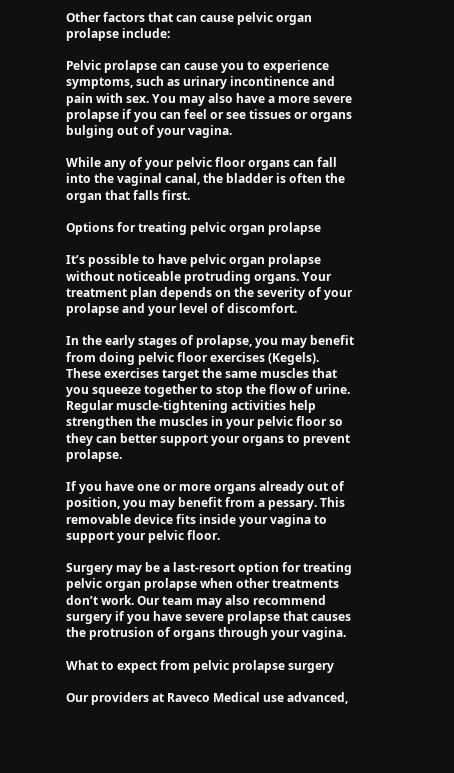Other factors that can cause pelvic organ prolapse include:

Pelvic prolapse can cause you to experience symptoms, such as urinary incontinence and pain with sex. You may also have a more severe prolapse if you can feel or see tissues or organs bulging out of your vagina.

While any of your pelvic floor organs can fall into the vaginal canal, the bladder is often the organ that falls first.

Options for treating pelvic organ prolapse

It’s possible to have pelvic organ prolapse without noticeable protruding organs. Your treatment plan depends on the severity of your prolapse and your level of discomfort.

In the early stages of prolapse, you may benefit from doing pelvic floor exercises (Kegels). These exercises target the same muscles that you squeeze together to stop the flow of urine. Regular muscle-tightening activities help strengthen the muscles in your pelvic floor so they can better support your organs to prevent prolapse.

If you have one or more organs already out of position, you may benefit from a pessary. This removable device fits inside your vagina to support your pelvic floor.

Surgery may be a last-resort option for treating pelvic organ prolapse when other treatments don’t work. Our team may also recommend surgery if you have severe prolapse that causes the protrusion of organs through your vagina.

What to expect from pelvic prolapse surgery

Our providers at Raveco Medical use advanced,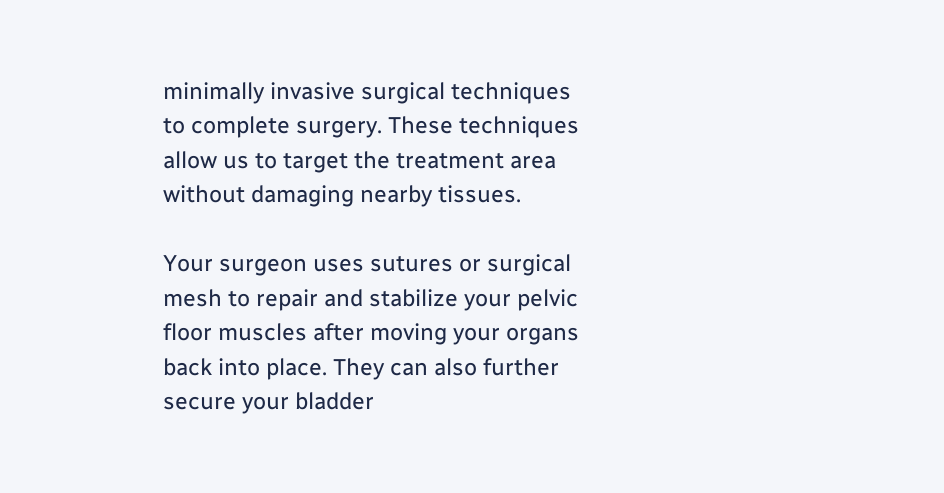minimally invasive surgical techniques to complete surgery. These techniques allow us to target the treatment area without damaging nearby tissues.

Your surgeon uses sutures or surgical mesh to repair and stabilize your pelvic floor muscles after moving your organs back into place. They can also further secure your bladder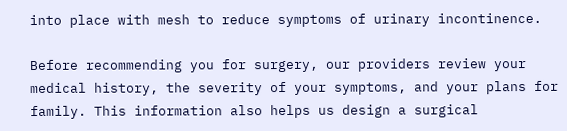into place with mesh to reduce symptoms of urinary incontinence.

Before recommending you for surgery, our providers review your medical history, the severity of your symptoms, and your plans for family. This information also helps us design a surgical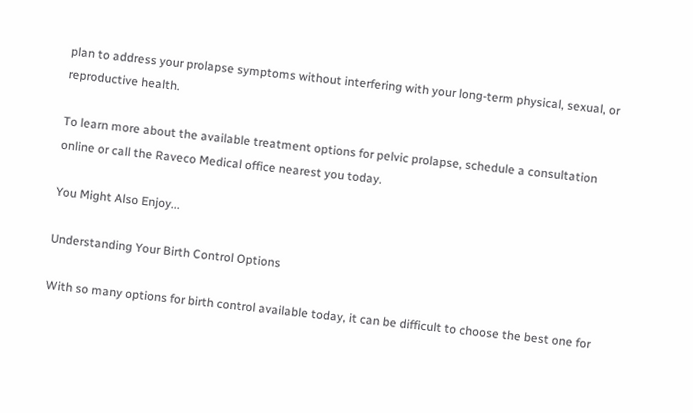plan to address your prolapse symptoms without interfering with your long-term physical, sexual, or reproductive health.

To learn more about the available treatment options for pelvic prolapse, schedule a consultation online or call the Raveco Medical office nearest you today.

You Might Also Enjoy...

Understanding Your Birth Control Options

With so many options for birth control available today, it can be difficult to choose the best one for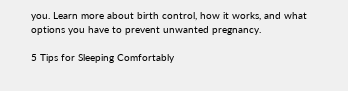you. Learn more about birth control, how it works, and what options you have to prevent unwanted pregnancy.

5 Tips for Sleeping Comfortably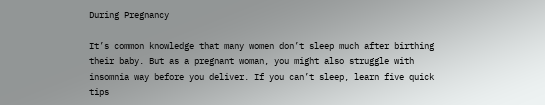During Pregnancy

It’s common knowledge that many women don’t sleep much after birthing their baby. But as a pregnant woman, you might also struggle with insomnia way before you deliver. If you can’t sleep, learn five quick tips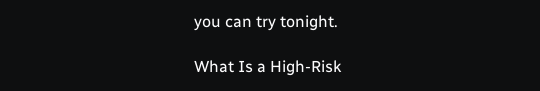you can try tonight.

What Is a High-Risk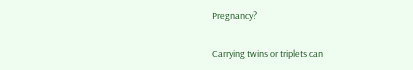Pregnancy?

Carrying twins or triplets can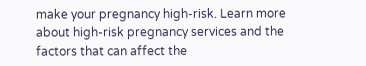make your pregnancy high-risk. Learn more about high-risk pregnancy services and the factors that can affect the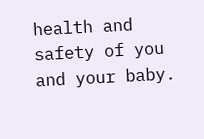health and safety of you and your baby.